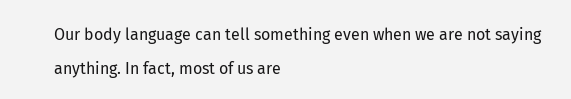Our body language can tell something even when we are not saying anything. In fact, most of us are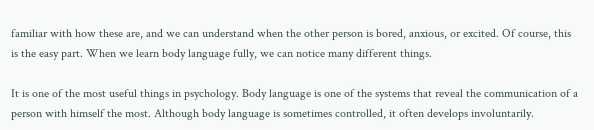familiar with how these are, and we can understand when the other person is bored, anxious, or excited. Of course, this is the easy part. When we learn body language fully, we can notice many different things.

It is one of the most useful things in psychology. Body language is one of the systems that reveal the communication of a person with himself the most. Although body language is sometimes controlled, it often develops involuntarily.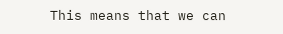This means that we can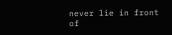never lie in front of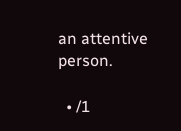an attentive person.

  • /1